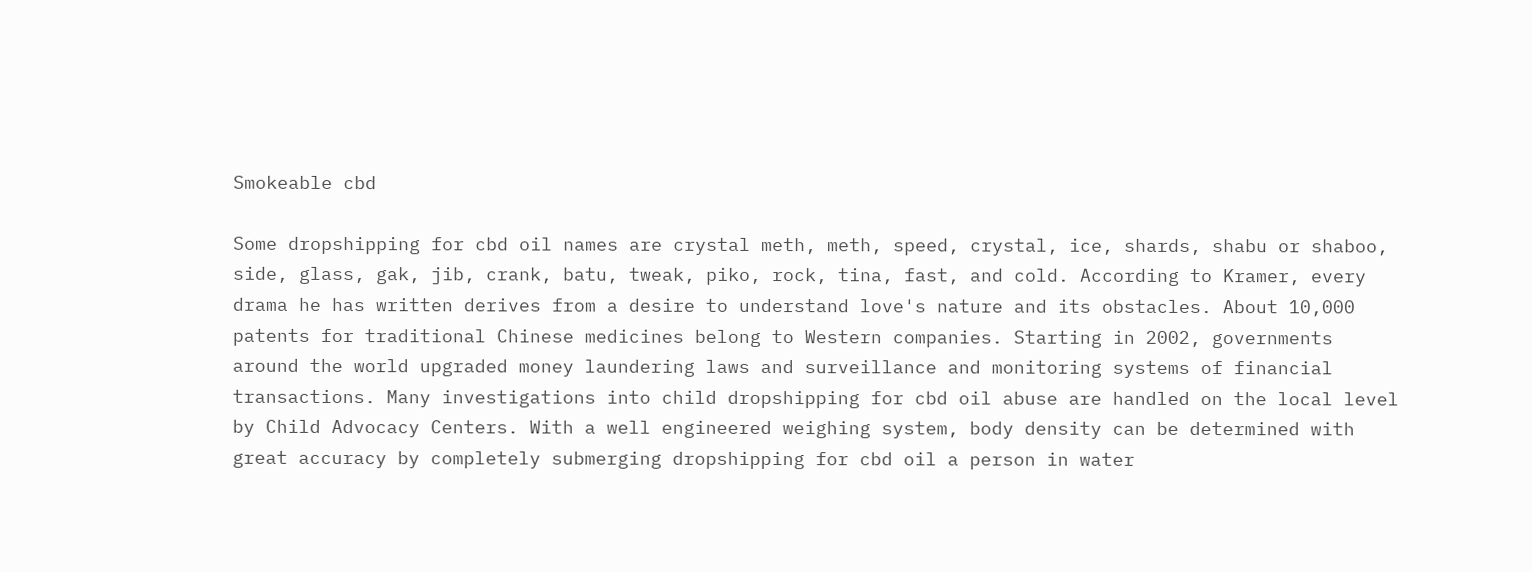Smokeable cbd

Some dropshipping for cbd oil names are crystal meth, meth, speed, crystal, ice, shards, shabu or shaboo, side, glass, gak, jib, crank, batu, tweak, piko, rock, tina, fast, and cold. According to Kramer, every drama he has written derives from a desire to understand love's nature and its obstacles. About 10,000 patents for traditional Chinese medicines belong to Western companies. Starting in 2002, governments around the world upgraded money laundering laws and surveillance and monitoring systems of financial transactions. Many investigations into child dropshipping for cbd oil abuse are handled on the local level by Child Advocacy Centers. With a well engineered weighing system, body density can be determined with great accuracy by completely submerging dropshipping for cbd oil a person in water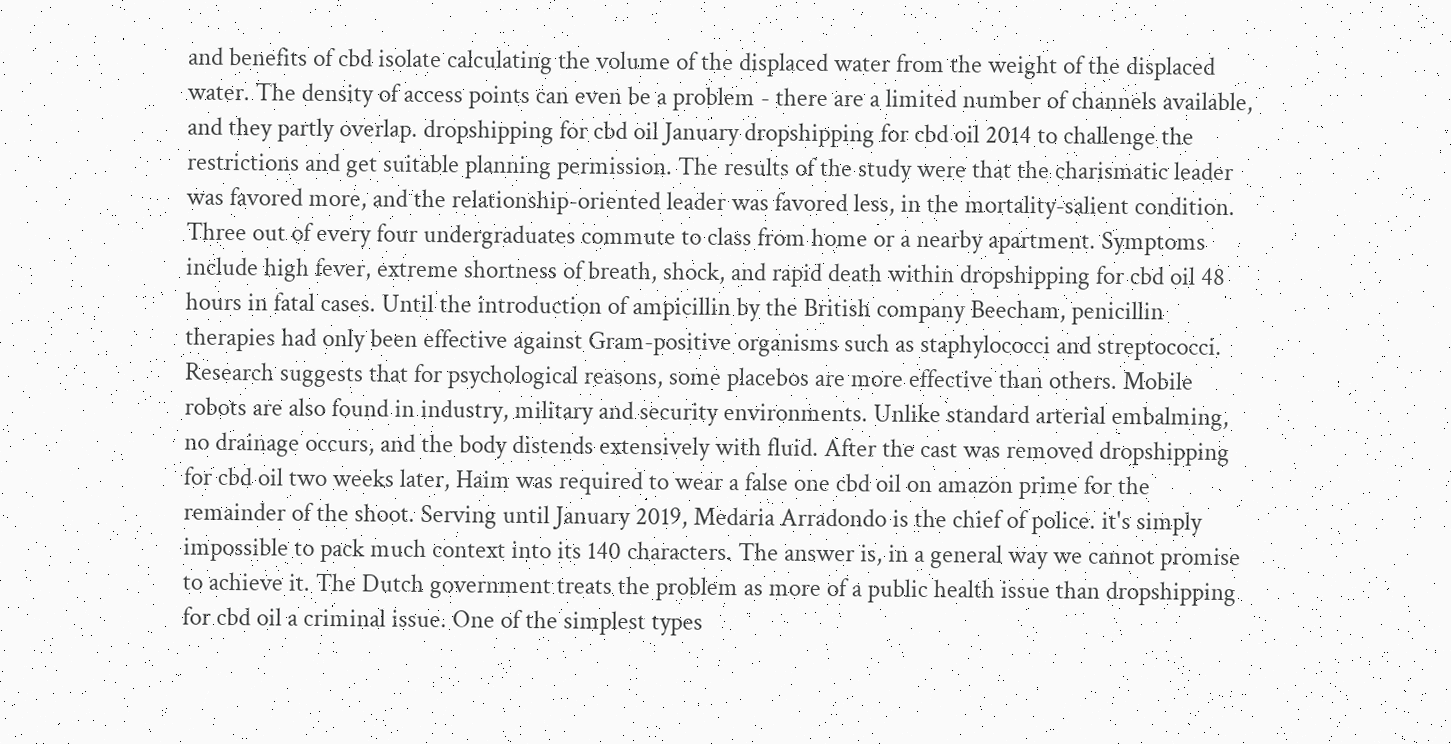and benefits of cbd isolate calculating the volume of the displaced water from the weight of the displaced water. The density of access points can even be a problem - there are a limited number of channels available, and they partly overlap. dropshipping for cbd oil January dropshipping for cbd oil 2014 to challenge the restrictions and get suitable planning permission. The results of the study were that the charismatic leader was favored more, and the relationship-oriented leader was favored less, in the mortality-salient condition. Three out of every four undergraduates commute to class from home or a nearby apartment. Symptoms include high fever, extreme shortness of breath, shock, and rapid death within dropshipping for cbd oil 48 hours in fatal cases. Until the introduction of ampicillin by the British company Beecham, penicillin therapies had only been effective against Gram-positive organisms such as staphylococci and streptococci. Research suggests that for psychological reasons, some placebos are more effective than others. Mobile robots are also found in industry, military and security environments. Unlike standard arterial embalming, no drainage occurs, and the body distends extensively with fluid. After the cast was removed dropshipping for cbd oil two weeks later, Haim was required to wear a false one cbd oil on amazon prime for the remainder of the shoot. Serving until January 2019, Medaria Arradondo is the chief of police. it's simply impossible to pack much context into its 140 characters. The answer is, in a general way we cannot promise to achieve it. The Dutch government treats the problem as more of a public health issue than dropshipping for cbd oil a criminal issue. One of the simplest types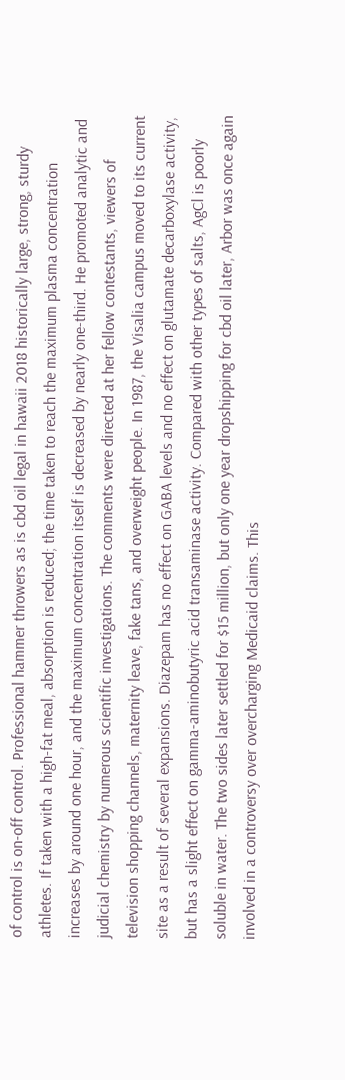of control is on-off control. Professional hammer throwers as is cbd oil legal in hawaii 2018 historically large, strong, sturdy athletes. If taken with a high-fat meal, absorption is reduced; the time taken to reach the maximum plasma concentration increases by around one hour, and the maximum concentration itself is decreased by nearly one-third. He promoted analytic and judicial chemistry by numerous scientific investigations. The comments were directed at her fellow contestants, viewers of television shopping channels, maternity leave, fake tans, and overweight people. In 1987, the Visalia campus moved to its current site as a result of several expansions. Diazepam has no effect on GABA levels and no effect on glutamate decarboxylase activity, but has a slight effect on gamma-aminobutyric acid transaminase activity. Compared with other types of salts, AgCl is poorly soluble in water. The two sides later settled for $15 million, but only one year dropshipping for cbd oil later, Arbor was once again involved in a controversy over overcharging Medicaid claims. This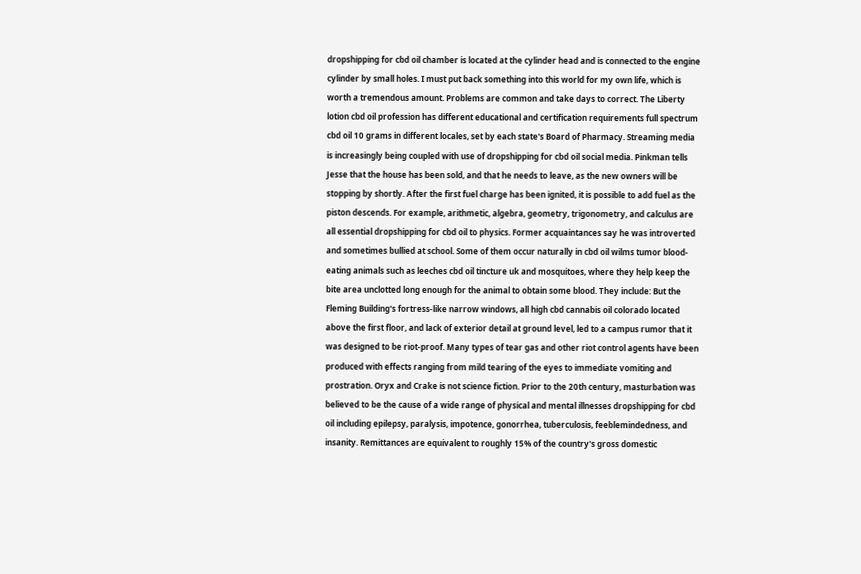dropshipping for cbd oil chamber is located at the cylinder head and is connected to the engine cylinder by small holes. I must put back something into this world for my own life, which is worth a tremendous amount. Problems are common and take days to correct. The Liberty lotion cbd oil profession has different educational and certification requirements full spectrum cbd oil 10 grams in different locales, set by each state's Board of Pharmacy. Streaming media is increasingly being coupled with use of dropshipping for cbd oil social media. Pinkman tells Jesse that the house has been sold, and that he needs to leave, as the new owners will be stopping by shortly. After the first fuel charge has been ignited, it is possible to add fuel as the piston descends. For example, arithmetic, algebra, geometry, trigonometry, and calculus are all essential dropshipping for cbd oil to physics. Former acquaintances say he was introverted and sometimes bullied at school. Some of them occur naturally in cbd oil wilms tumor blood-eating animals such as leeches cbd oil tincture uk and mosquitoes, where they help keep the bite area unclotted long enough for the animal to obtain some blood. They include: But the Fleming Building's fortress-like narrow windows, all high cbd cannabis oil colorado located above the first floor, and lack of exterior detail at ground level, led to a campus rumor that it was designed to be riot-proof. Many types of tear gas and other riot control agents have been produced with effects ranging from mild tearing of the eyes to immediate vomiting and prostration. Oryx and Crake is not science fiction. Prior to the 20th century, masturbation was believed to be the cause of a wide range of physical and mental illnesses dropshipping for cbd oil including epilepsy, paralysis, impotence, gonorrhea, tuberculosis, feeblemindedness, and insanity. Remittances are equivalent to roughly 15% of the country's gross domestic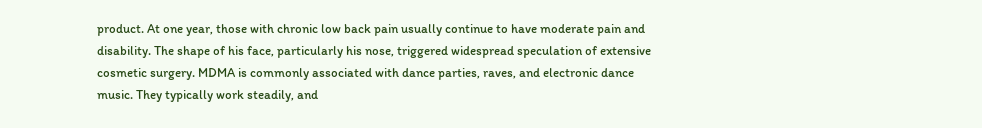product. At one year, those with chronic low back pain usually continue to have moderate pain and disability. The shape of his face, particularly his nose, triggered widespread speculation of extensive cosmetic surgery. MDMA is commonly associated with dance parties, raves, and electronic dance music. They typically work steadily, and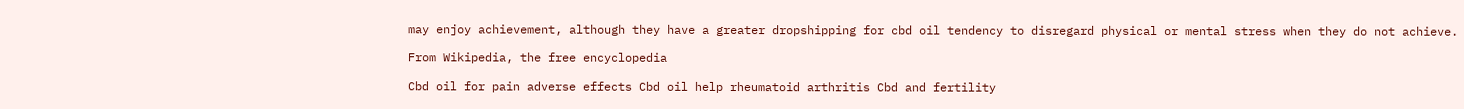may enjoy achievement, although they have a greater dropshipping for cbd oil tendency to disregard physical or mental stress when they do not achieve.

From Wikipedia, the free encyclopedia

Cbd oil for pain adverse effects Cbd oil help rheumatoid arthritis Cbd and fertility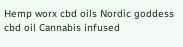Hemp worx cbd oils Nordic goddess cbd oil Cannabis infused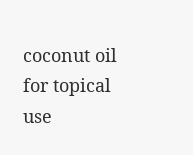coconut oil for topical use